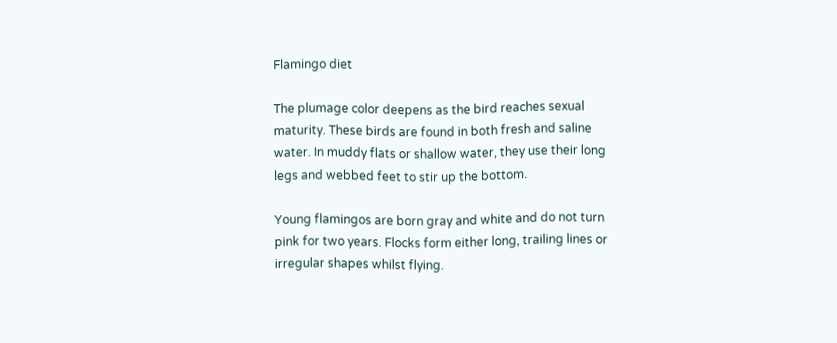Flamingo diet

The plumage color deepens as the bird reaches sexual maturity. These birds are found in both fresh and saline water. In muddy flats or shallow water, they use their long legs and webbed feet to stir up the bottom.

Young flamingos are born gray and white and do not turn pink for two years. Flocks form either long, trailing lines or irregular shapes whilst flying.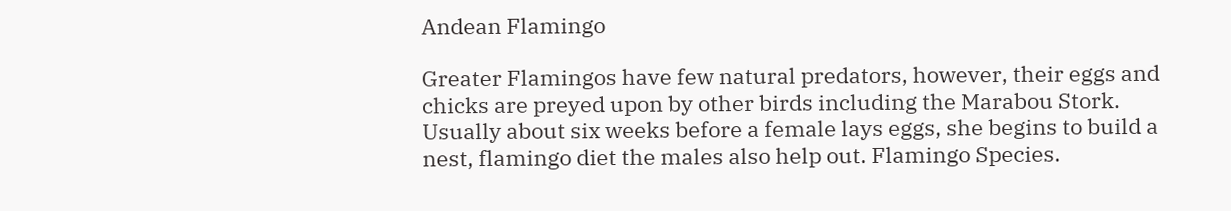Andean Flamingo

Greater Flamingos have few natural predators, however, their eggs and chicks are preyed upon by other birds including the Marabou Stork. Usually about six weeks before a female lays eggs, she begins to build a nest, flamingo diet the males also help out. Flamingo Species.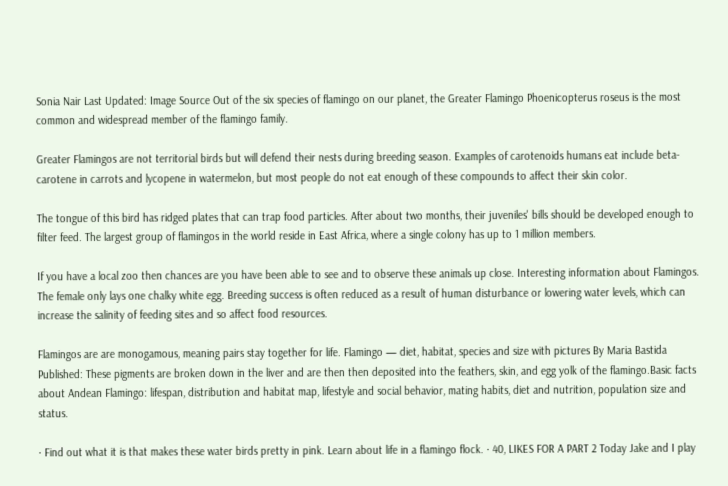Sonia Nair Last Updated: Image Source Out of the six species of flamingo on our planet, the Greater Flamingo Phoenicopterus roseus is the most common and widespread member of the flamingo family.

Greater Flamingos are not territorial birds but will defend their nests during breeding season. Examples of carotenoids humans eat include beta-carotene in carrots and lycopene in watermelon, but most people do not eat enough of these compounds to affect their skin color.

The tongue of this bird has ridged plates that can trap food particles. After about two months, their juveniles' bills should be developed enough to filter feed. The largest group of flamingos in the world reside in East Africa, where a single colony has up to 1 million members.

If you have a local zoo then chances are you have been able to see and to observe these animals up close. Interesting information about Flamingos. The female only lays one chalky white egg. Breeding success is often reduced as a result of human disturbance or lowering water levels, which can increase the salinity of feeding sites and so affect food resources.

Flamingos are are monogamous, meaning pairs stay together for life. Flamingo — diet, habitat, species and size with pictures By Maria Bastida Published: These pigments are broken down in the liver and are then then deposited into the feathers, skin, and egg yolk of the flamingo.Basic facts about Andean Flamingo: lifespan, distribution and habitat map, lifestyle and social behavior, mating habits, diet and nutrition, population size and status.

· Find out what it is that makes these water birds pretty in pink. Learn about life in a flamingo flock. · 40, LIKES FOR A PART 2 Today Jake and I play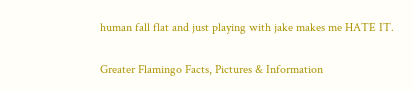human fall flat and just playing with jake makes me HATE IT.

Greater Flamingo Facts, Pictures & Information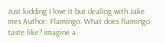Just kidding I love it but dealing with Jake mes Author: Flamingo. What does flamingo taste like? imagine a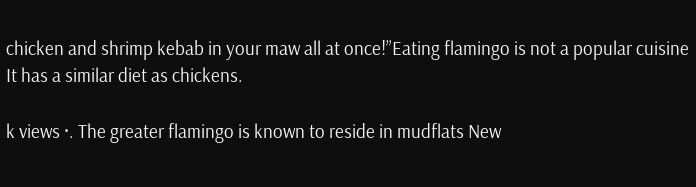chicken and shrimp kebab in your maw all at once!”Eating flamingo is not a popular cuisine It has a similar diet as chickens.

k views ·. The greater flamingo is known to reside in mudflats New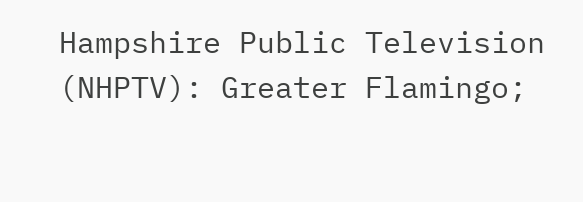Hampshire Public Television (NHPTV): Greater Flamingo;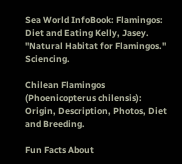Sea World InfoBook: Flamingos: Diet and Eating Kelly, Jasey. "Natural Habitat for Flamingos." Sciencing.

Chilean Flamingos (Phoenicopterus chilensis): Origin, Description, Photos, Diet and Breeding.

Fun Facts About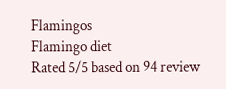Flamingos
Flamingo diet
Rated 5/5 based on 94 review